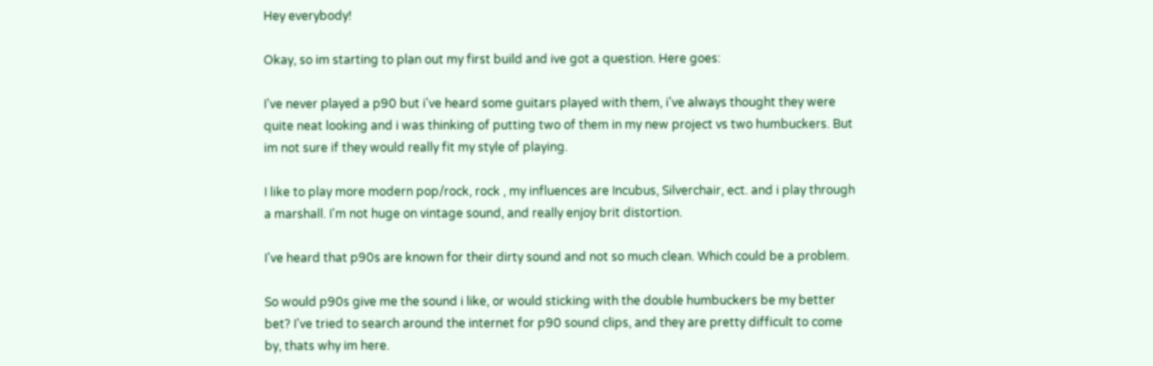Hey everybody!

Okay, so im starting to plan out my first build and ive got a question. Here goes:

I've never played a p90 but i've heard some guitars played with them, i've always thought they were quite neat looking and i was thinking of putting two of them in my new project vs two humbuckers. But im not sure if they would really fit my style of playing.

I like to play more modern pop/rock, rock , my influences are Incubus, Silverchair, ect. and i play through a marshall. I'm not huge on vintage sound, and really enjoy brit distortion.

I've heard that p90s are known for their dirty sound and not so much clean. Which could be a problem.

So would p90s give me the sound i like, or would sticking with the double humbuckers be my better bet? I've tried to search around the internet for p90 sound clips, and they are pretty difficult to come by, thats why im here.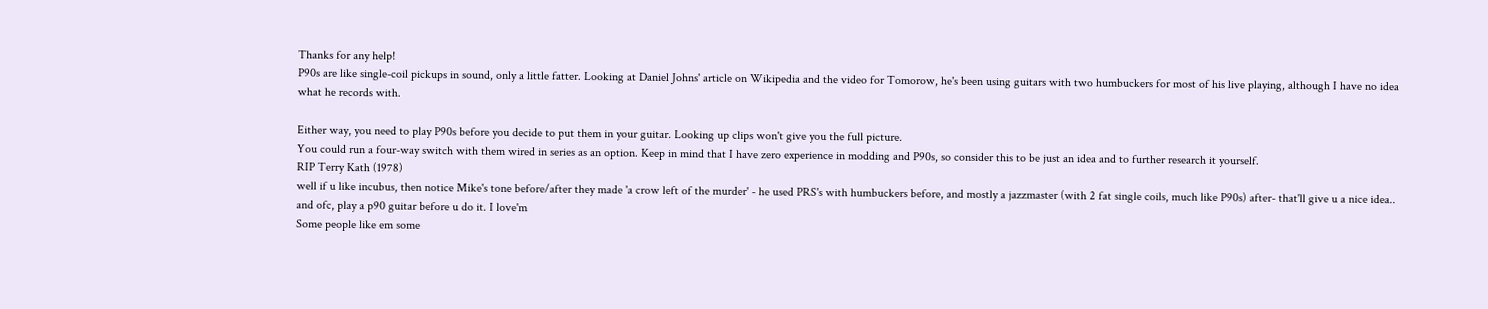Thanks for any help!
P90s are like single-coil pickups in sound, only a little fatter. Looking at Daniel Johns' article on Wikipedia and the video for Tomorow, he's been using guitars with two humbuckers for most of his live playing, although I have no idea what he records with.

Either way, you need to play P90s before you decide to put them in your guitar. Looking up clips won't give you the full picture.
You could run a four-way switch with them wired in series as an option. Keep in mind that I have zero experience in modding and P90s, so consider this to be just an idea and to further research it yourself.
RIP Terry Kath (1978)
well if u like incubus, then notice Mike's tone before/after they made 'a crow left of the murder' - he used PRS's with humbuckers before, and mostly a jazzmaster (with 2 fat single coils, much like P90s) after- that'll give u a nice idea..
and ofc, play a p90 guitar before u do it. I love'm
Some people like em some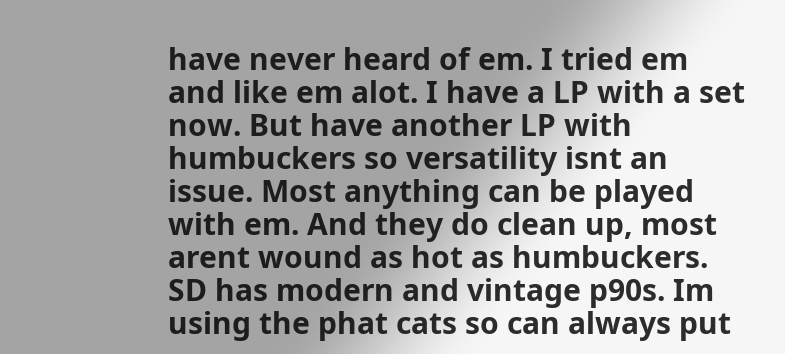have never heard of em. I tried em and like em alot. I have a LP with a set now. But have another LP with humbuckers so versatility isnt an issue. Most anything can be played with em. And they do clean up, most arent wound as hot as humbuckers. SD has modern and vintage p90s. Im using the phat cats so can always put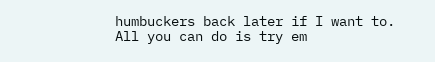humbuckers back later if I want to. All you can do is try em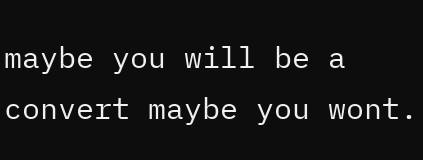maybe you will be a convert maybe you wont.